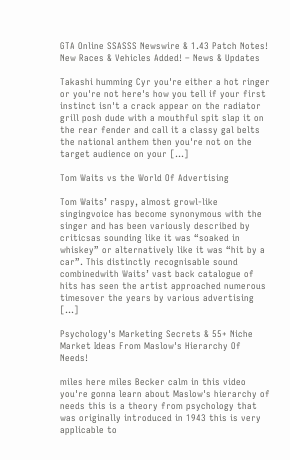GTA Online SSASSS Newswire & 1.43 Patch Notes! New Races & Vehicles Added! – News & Updates

Takashi humming Cyr you're either a hot ringer or you're not here's how you tell if your first instinct isn't a crack appear on the radiator grill posh dude with a mouthful spit slap it on the rear fender and call it a classy gal belts the national anthem then you're not on the target audience on your […]

Tom Waits vs the World Of Advertising

Tom Waits’ raspy, almost growl-like singingvoice has become synonymous with the singer and has been variously described by criticsas sounding like it was “soaked in whiskey” or alternatively like it was “hit by a car”. This distinctly recognisable sound combinedwith Waits’ vast back catalogue of hits has seen the artist approached numerous timesover the years by various advertising […]

Psychology's Marketing Secrets & 55+ Niche Market Ideas From Maslow's Hierarchy Of Needs!

miles here miles Becker calm in this video you're gonna learn about Maslow's hierarchy of needs this is a theory from psychology that was originally introduced in 1943 this is very applicable to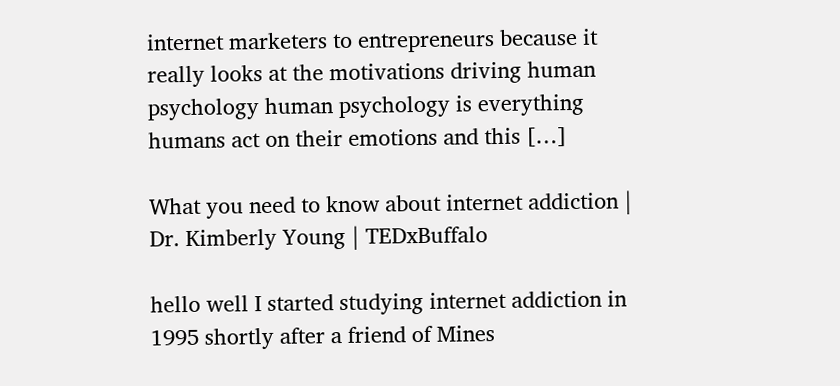internet marketers to entrepreneurs because it really looks at the motivations driving human psychology human psychology is everything humans act on their emotions and this […]

What you need to know about internet addiction | Dr. Kimberly Young | TEDxBuffalo

hello well I started studying internet addiction in 1995 shortly after a friend of Mines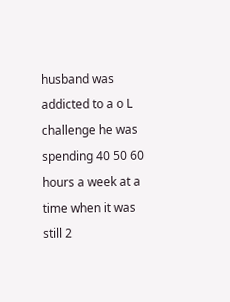husband was addicted to a o L challenge he was spending 40 50 60 hours a week at a time when it was still 2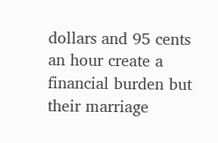dollars and 95 cents an hour create a financial burden but their marriage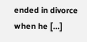ended in divorce when he […]